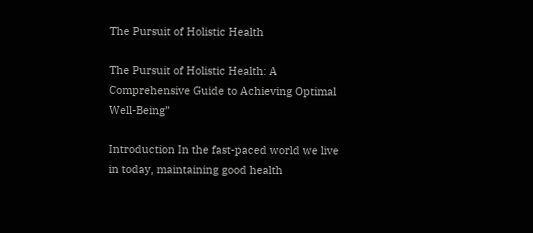The Pursuit of Holistic Health

The Pursuit of Holistic Health: A Comprehensive Guide to Achieving Optimal Well-Being”

Introduction In the fast-paced world we live in today, maintaining good health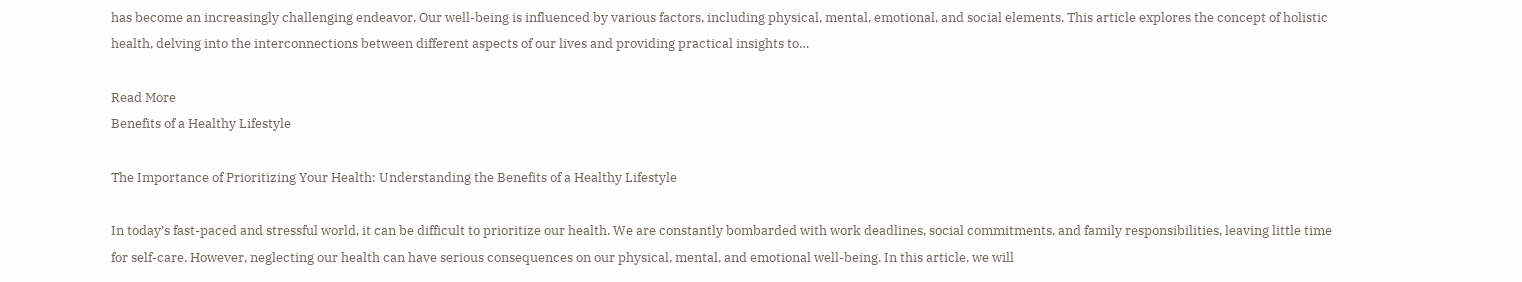has become an increasingly challenging endeavor. Our well-being is influenced by various factors, including physical, mental, emotional, and social elements. This article explores the concept of holistic health, delving into the interconnections between different aspects of our lives and providing practical insights to…

Read More
Benefits of a Healthy Lifestyle

The Importance of Prioritizing Your Health: Understanding the Benefits of a Healthy Lifestyle

In today’s fast-paced and stressful world, it can be difficult to prioritize our health. We are constantly bombarded with work deadlines, social commitments, and family responsibilities, leaving little time for self-care. However, neglecting our health can have serious consequences on our physical, mental, and emotional well-being. In this article, we will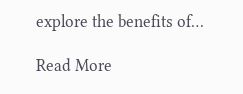explore the benefits of…

Read More